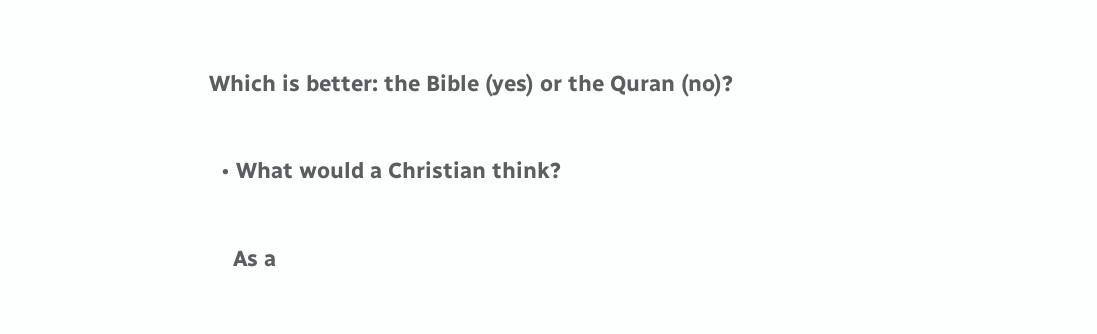Which is better: the Bible (yes) or the Quran (no)?

  • What would a Christian think?

    As a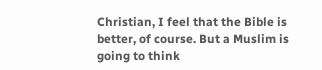Christian, I feel that the Bible is better, of course. But a Muslim is going to think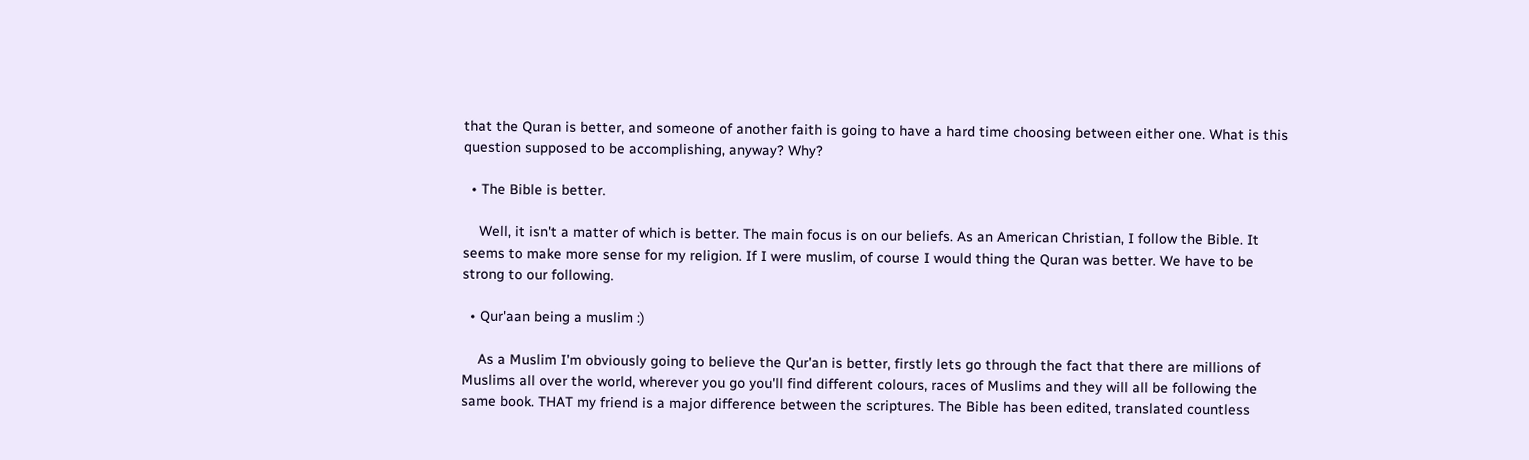that the Quran is better, and someone of another faith is going to have a hard time choosing between either one. What is this question supposed to be accomplishing, anyway? Why?

  • The Bible is better.

    Well, it isn't a matter of which is better. The main focus is on our beliefs. As an American Christian, I follow the Bible. It seems to make more sense for my religion. If I were muslim, of course I would thing the Quran was better. We have to be strong to our following.

  • Qur'aan being a muslim :)

    As a Muslim I'm obviously going to believe the Qur'an is better, firstly lets go through the fact that there are millions of Muslims all over the world, wherever you go you'll find different colours, races of Muslims and they will all be following the same book. THAT my friend is a major difference between the scriptures. The Bible has been edited, translated countless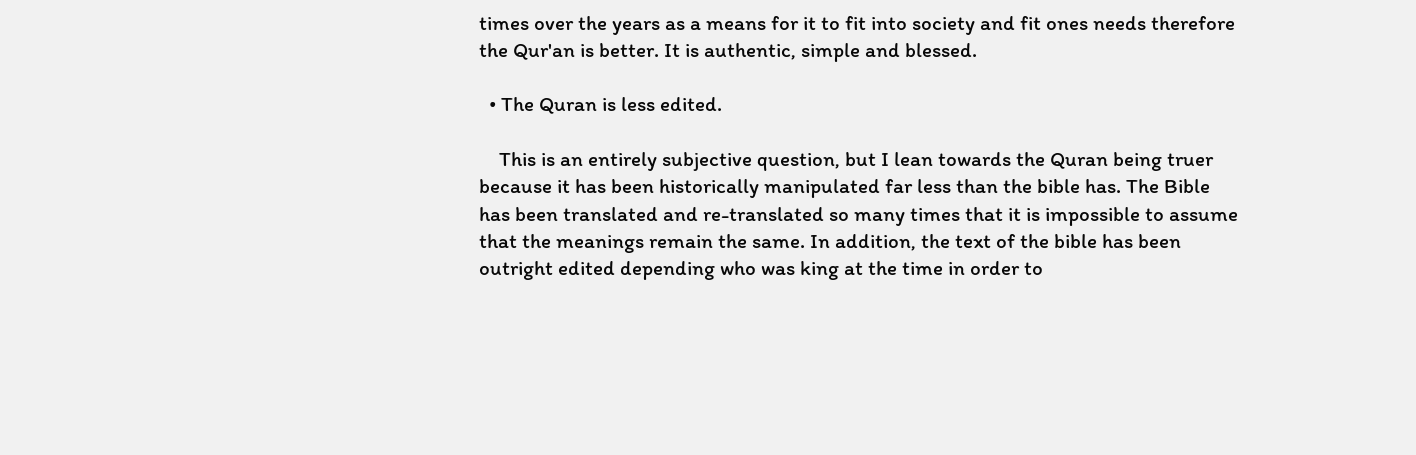times over the years as a means for it to fit into society and fit ones needs therefore the Qur'an is better. It is authentic, simple and blessed.

  • The Quran is less edited.

    This is an entirely subjective question, but I lean towards the Quran being truer because it has been historically manipulated far less than the bible has. The Bible has been translated and re-translated so many times that it is impossible to assume that the meanings remain the same. In addition, the text of the bible has been outright edited depending who was king at the time in order to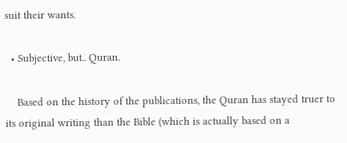suit their wants.

  • Subjective, but.. Quran.

    Based on the history of the publications, the Quran has stayed truer to its original writing than the Bible (which is actually based on a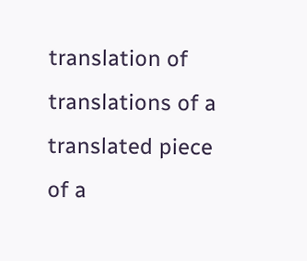translation of translations of a translated piece of a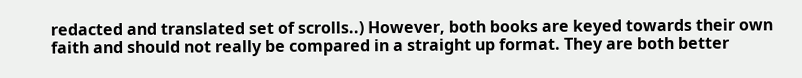redacted and translated set of scrolls..) However, both books are keyed towards their own faith and should not really be compared in a straight up format. They are both better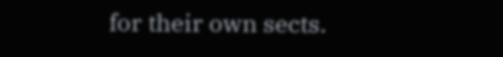for their own sects.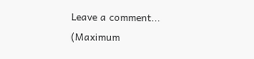Leave a comment...
(Maximum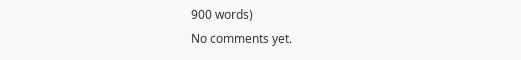900 words)
No comments yet.